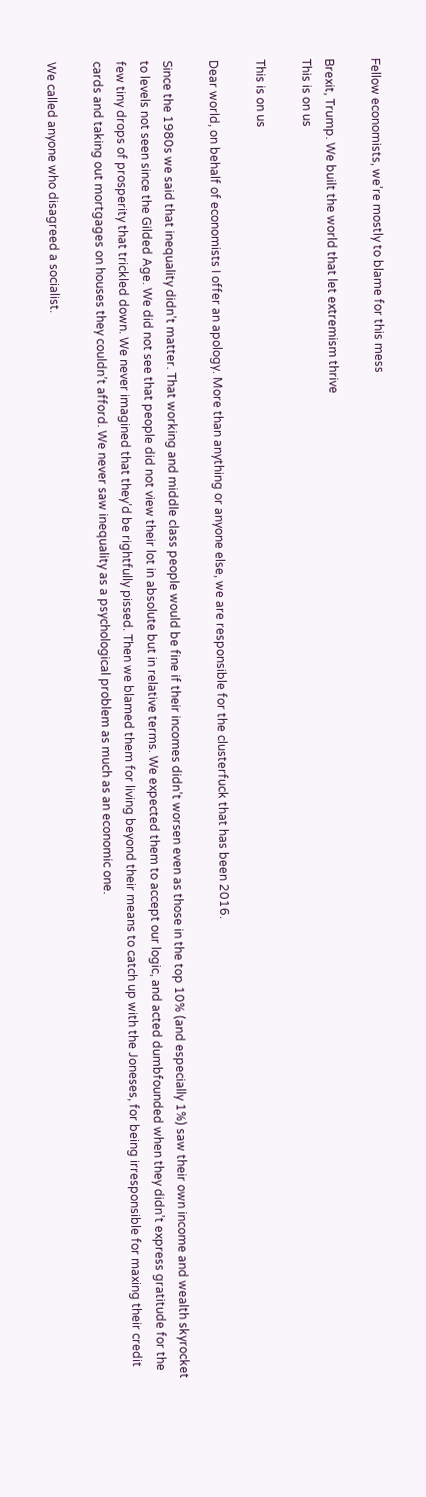Fellow economists, we’re mostly to blame for this mess

Brexit, Trump. We built the world that let extremism thrive
This is on us

This is on us

Dear world, on behalf of economists I offer an apology. More than anything or anyone else, we are responsible for the clusterfuck that has been 2016.

Since the 1980s we said that inequality didn’t matter. That working and middle class people would be fine if their incomes didn’t worsen even as those in the top 10% (and especially 1%) saw their own income and wealth skyrocket to levels not seen since the Gilded Age. We did not see that people did not view their lot in absolute but in relative terms. We expected them to accept our logic, and acted dumbfounded when they didn’t express gratitude for the few tiny drops of prosperity that trickled down. We never imagined that they’d be rightfully pissed. Then we blamed them for living beyond their means to catch up with the Joneses, for being irresponsible for maxing their credit cards and taking out mortgages on houses they couldn’t afford. We never saw inequality as a psychological problem as much as an economic one.

We called anyone who disagreed a socialist.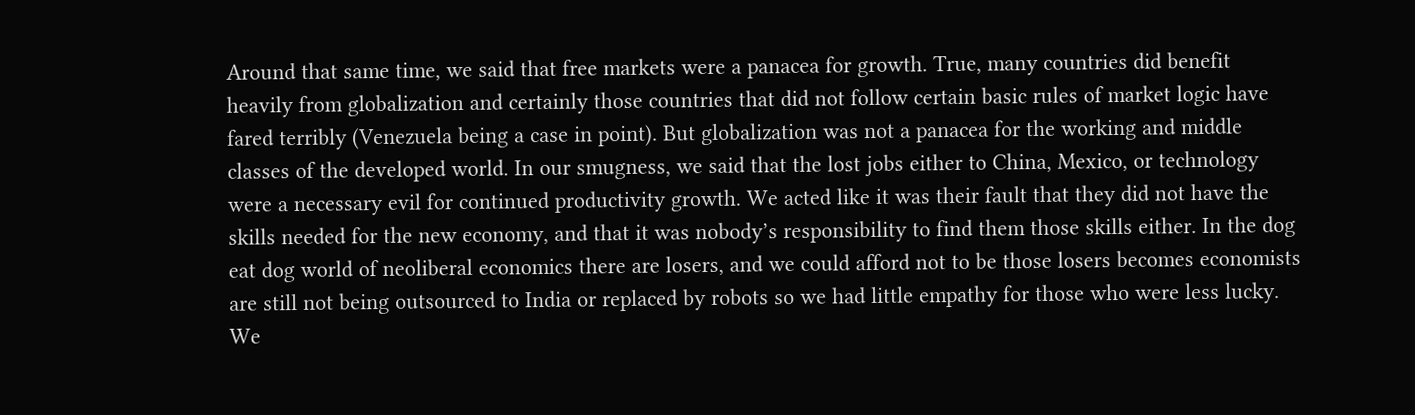Around that same time, we said that free markets were a panacea for growth. True, many countries did benefit heavily from globalization and certainly those countries that did not follow certain basic rules of market logic have fared terribly (Venezuela being a case in point). But globalization was not a panacea for the working and middle classes of the developed world. In our smugness, we said that the lost jobs either to China, Mexico, or technology were a necessary evil for continued productivity growth. We acted like it was their fault that they did not have the skills needed for the new economy, and that it was nobody’s responsibility to find them those skills either. In the dog eat dog world of neoliberal economics there are losers, and we could afford not to be those losers becomes economists are still not being outsourced to India or replaced by robots so we had little empathy for those who were less lucky. We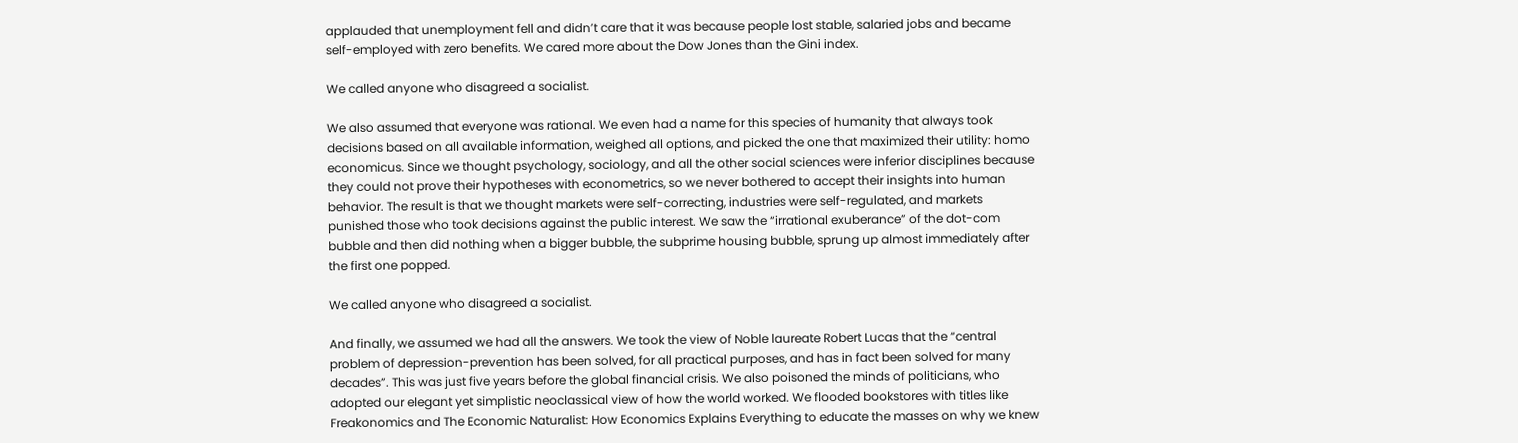applauded that unemployment fell and didn’t care that it was because people lost stable, salaried jobs and became self-employed with zero benefits. We cared more about the Dow Jones than the Gini index.

We called anyone who disagreed a socialist.

We also assumed that everyone was rational. We even had a name for this species of humanity that always took decisions based on all available information, weighed all options, and picked the one that maximized their utility: homo economicus. Since we thought psychology, sociology, and all the other social sciences were inferior disciplines because they could not prove their hypotheses with econometrics, so we never bothered to accept their insights into human behavior. The result is that we thought markets were self-correcting, industries were self-regulated, and markets punished those who took decisions against the public interest. We saw the “irrational exuberance” of the dot-com bubble and then did nothing when a bigger bubble, the subprime housing bubble, sprung up almost immediately after the first one popped.

We called anyone who disagreed a socialist.

And finally, we assumed we had all the answers. We took the view of Noble laureate Robert Lucas that the “central problem of depression-prevention has been solved, for all practical purposes, and has in fact been solved for many decades”. This was just five years before the global financial crisis. We also poisoned the minds of politicians, who adopted our elegant yet simplistic neoclassical view of how the world worked. We flooded bookstores with titles like Freakonomics and The Economic Naturalist: How Economics Explains Everything to educate the masses on why we knew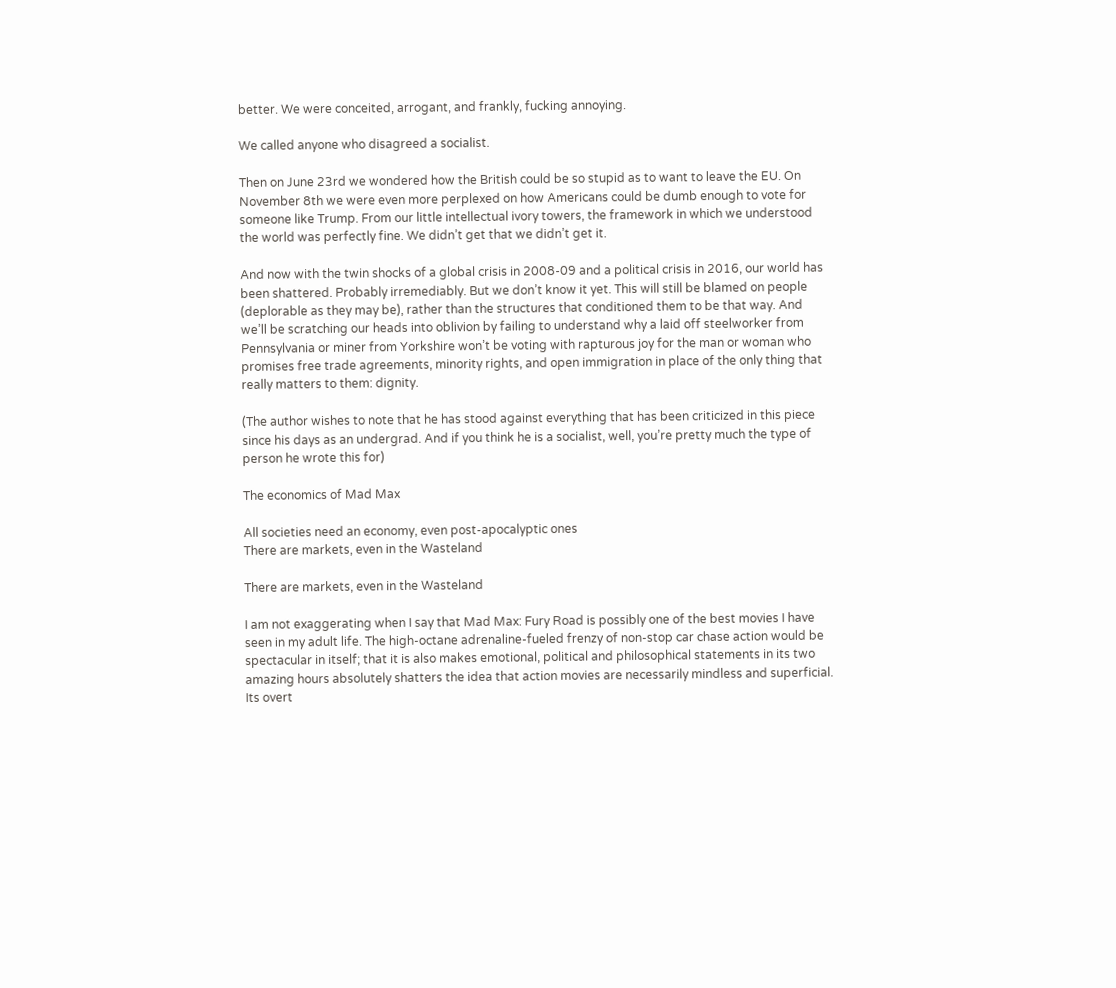better. We were conceited, arrogant, and frankly, fucking annoying.

We called anyone who disagreed a socialist.

Then on June 23rd we wondered how the British could be so stupid as to want to leave the EU. On November 8th we were even more perplexed on how Americans could be dumb enough to vote for someone like Trump. From our little intellectual ivory towers, the framework in which we understood the world was perfectly fine. We didn’t get that we didn’t get it.

And now with the twin shocks of a global crisis in 2008-09 and a political crisis in 2016, our world has been shattered. Probably irremediably. But we don’t know it yet. This will still be blamed on people (deplorable as they may be), rather than the structures that conditioned them to be that way. And we’ll be scratching our heads into oblivion by failing to understand why a laid off steelworker from Pennsylvania or miner from Yorkshire won’t be voting with rapturous joy for the man or woman who promises free trade agreements, minority rights, and open immigration in place of the only thing that really matters to them: dignity.

(The author wishes to note that he has stood against everything that has been criticized in this piece since his days as an undergrad. And if you think he is a socialist, well, you’re pretty much the type of person he wrote this for)

The economics of Mad Max

All societies need an economy, even post-apocalyptic ones
There are markets, even in the Wasteland

There are markets, even in the Wasteland

I am not exaggerating when I say that Mad Max: Fury Road is possibly one of the best movies I have seen in my adult life. The high-octane adrenaline-fueled frenzy of non-stop car chase action would be spectacular in itself; that it is also makes emotional, political and philosophical statements in its two amazing hours absolutely shatters the idea that action movies are necessarily mindless and superficial. Its overt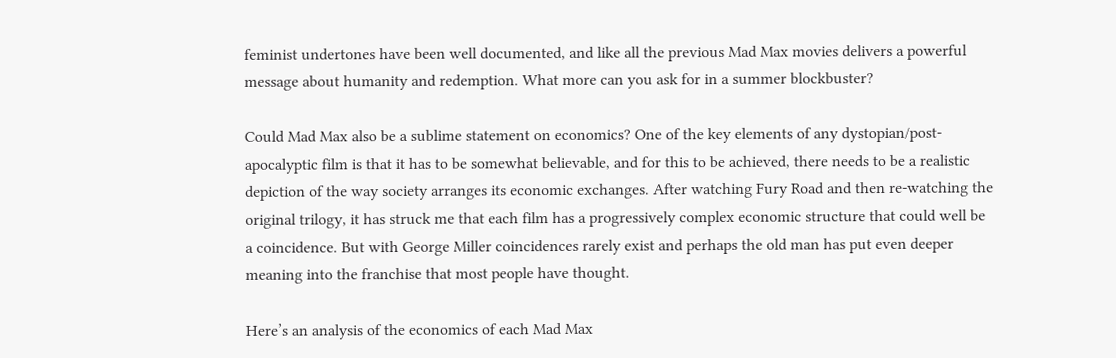feminist undertones have been well documented, and like all the previous Mad Max movies delivers a powerful message about humanity and redemption. What more can you ask for in a summer blockbuster?

Could Mad Max also be a sublime statement on economics? One of the key elements of any dystopian/post-apocalyptic film is that it has to be somewhat believable, and for this to be achieved, there needs to be a realistic depiction of the way society arranges its economic exchanges. After watching Fury Road and then re-watching the original trilogy, it has struck me that each film has a progressively complex economic structure that could well be a coincidence. But with George Miller coincidences rarely exist and perhaps the old man has put even deeper meaning into the franchise that most people have thought.

Here’s an analysis of the economics of each Mad Max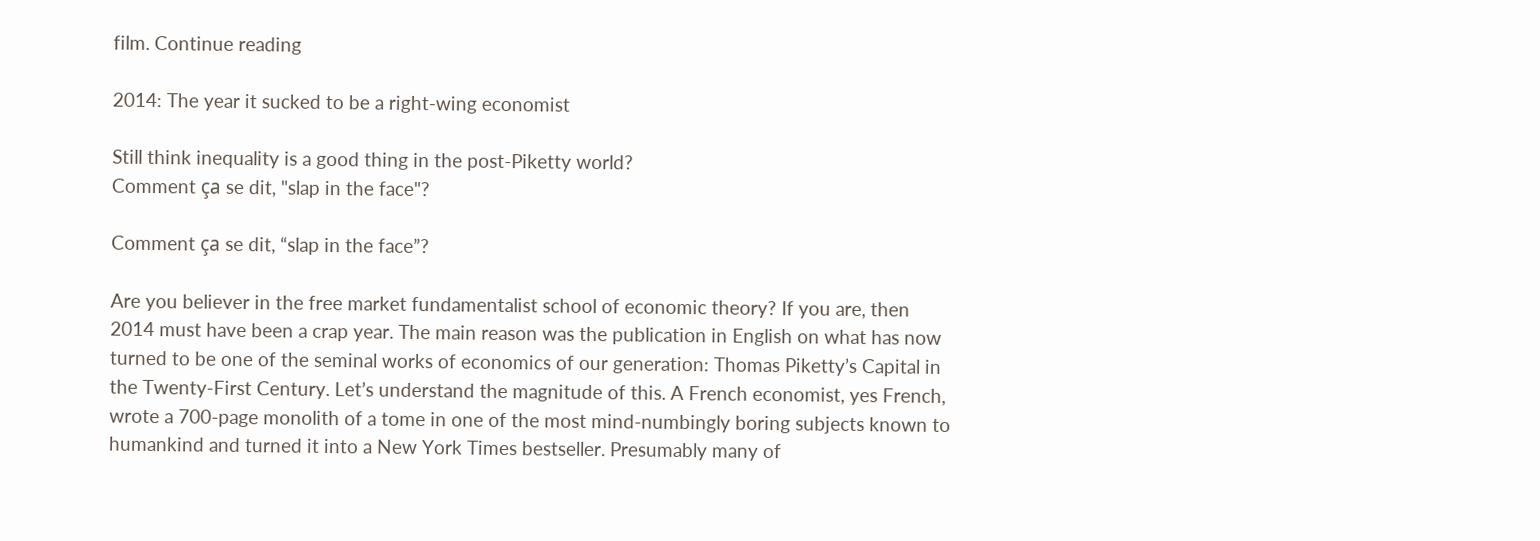film. Continue reading

2014: The year it sucked to be a right-wing economist

Still think inequality is a good thing in the post-Piketty world?
Comment ça se dit, "slap in the face"?

Comment ça se dit, “slap in the face”?

Are you believer in the free market fundamentalist school of economic theory? If you are, then 2014 must have been a crap year. The main reason was the publication in English on what has now turned to be one of the seminal works of economics of our generation: Thomas Piketty’s Capital in the Twenty-First Century. Let’s understand the magnitude of this. A French economist, yes French, wrote a 700-page monolith of a tome in one of the most mind-numbingly boring subjects known to humankind and turned it into a New York Times bestseller. Presumably many of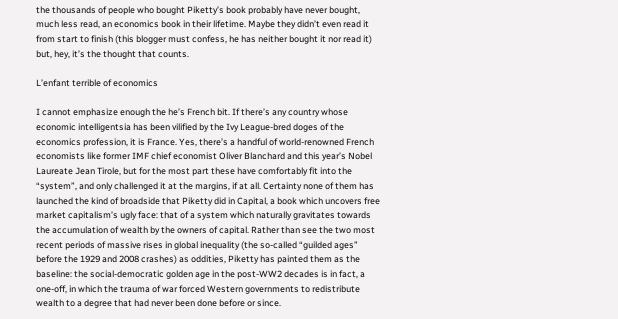the thousands of people who bought Piketty’s book probably have never bought, much less read, an economics book in their lifetime. Maybe they didn’t even read it from start to finish (this blogger must confess, he has neither bought it nor read it) but, hey, it’s the thought that counts.

L’enfant terrible of economics

I cannot emphasize enough the he’s French bit. If there’s any country whose economic intelligentsia has been vilified by the Ivy League-bred doges of the economics profession, it is France. Yes, there’s a handful of world-renowned French economists like former IMF chief economist Oliver Blanchard and this year’s Nobel Laureate Jean Tirole, but for the most part these have comfortably fit into the “system”, and only challenged it at the margins, if at all. Certainty none of them has launched the kind of broadside that Piketty did in Capital, a book which uncovers free market capitalism’s ugly face: that of a system which naturally gravitates towards the accumulation of wealth by the owners of capital. Rather than see the two most recent periods of massive rises in global inequality (the so-called “guilded ages” before the 1929 and 2008 crashes) as oddities, Piketty has painted them as the baseline: the social-democratic golden age in the post-WW2 decades is in fact, a one-off, in which the trauma of war forced Western governments to redistribute wealth to a degree that had never been done before or since.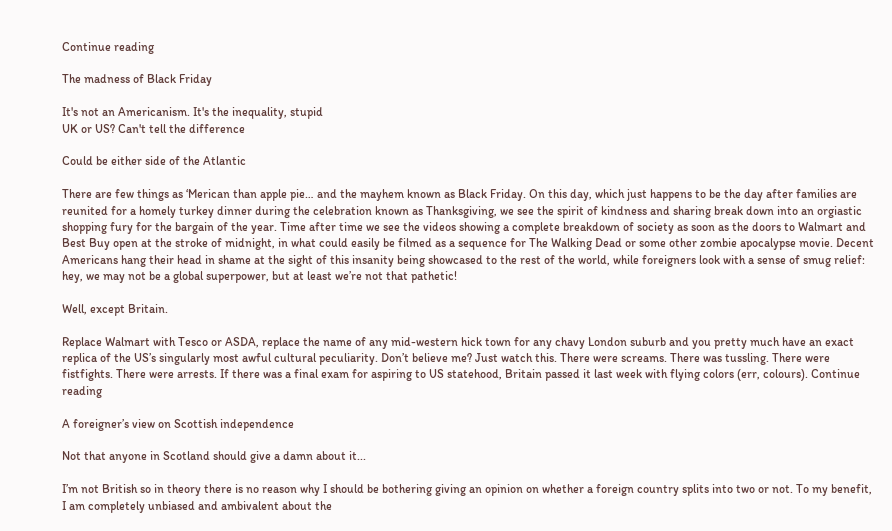Continue reading

The madness of Black Friday

It's not an Americanism. It's the inequality, stupid
UK or US? Can't tell the difference

Could be either side of the Atlantic

There are few things as ‘Merican than apple pie… and the mayhem known as Black Friday. On this day, which just happens to be the day after families are reunited for a homely turkey dinner during the celebration known as Thanksgiving, we see the spirit of kindness and sharing break down into an orgiastic shopping fury for the bargain of the year. Time after time we see the videos showing a complete breakdown of society as soon as the doors to Walmart and Best Buy open at the stroke of midnight, in what could easily be filmed as a sequence for The Walking Dead or some other zombie apocalypse movie. Decent Americans hang their head in shame at the sight of this insanity being showcased to the rest of the world, while foreigners look with a sense of smug relief: hey, we may not be a global superpower, but at least we’re not that pathetic!

Well, except Britain.

Replace Walmart with Tesco or ASDA, replace the name of any mid-western hick town for any chavy London suburb and you pretty much have an exact replica of the US’s singularly most awful cultural peculiarity. Don’t believe me? Just watch this. There were screams. There was tussling. There were fistfights. There were arrests. If there was a final exam for aspiring to US statehood, Britain passed it last week with flying colors (err, colours). Continue reading

A foreigner’s view on Scottish independence

Not that anyone in Scotland should give a damn about it...

I’m not British so in theory there is no reason why I should be bothering giving an opinion on whether a foreign country splits into two or not. To my benefit, I am completely unbiased and ambivalent about the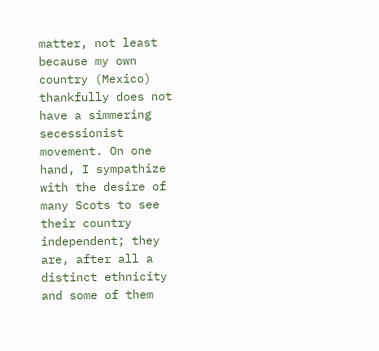matter, not least because my own country (Mexico) thankfully does not have a simmering secessionist movement. On one hand, I sympathize with the desire of many Scots to see their country independent; they are, after all a distinct ethnicity and some of them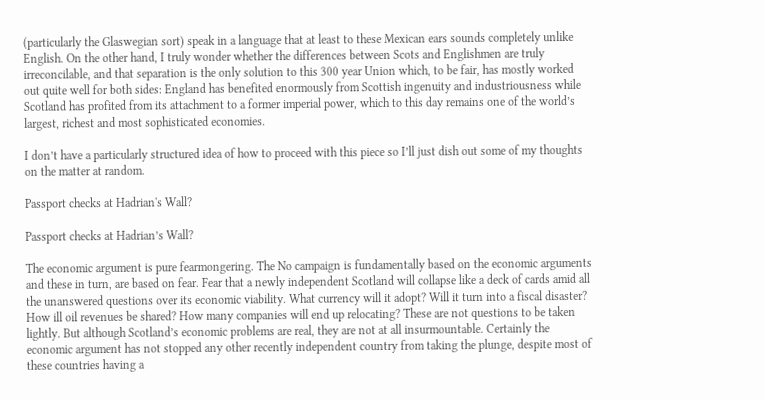(particularly the Glaswegian sort) speak in a language that at least to these Mexican ears sounds completely unlike English. On the other hand, I truly wonder whether the differences between Scots and Englishmen are truly irreconcilable, and that separation is the only solution to this 300 year Union which, to be fair, has mostly worked out quite well for both sides: England has benefited enormously from Scottish ingenuity and industriousness while Scotland has profited from its attachment to a former imperial power, which to this day remains one of the world’s largest, richest and most sophisticated economies.

I don’t have a particularly structured idea of how to proceed with this piece so I’ll just dish out some of my thoughts on the matter at random.

Passport checks at Hadrian's Wall?

Passport checks at Hadrian’s Wall?

The economic argument is pure fearmongering. The No campaign is fundamentally based on the economic arguments and these in turn, are based on fear. Fear that a newly independent Scotland will collapse like a deck of cards amid all the unanswered questions over its economic viability. What currency will it adopt? Will it turn into a fiscal disaster? How ill oil revenues be shared? How many companies will end up relocating? These are not questions to be taken lightly. But although Scotland’s economic problems are real, they are not at all insurmountable. Certainly the economic argument has not stopped any other recently independent country from taking the plunge, despite most of these countries having a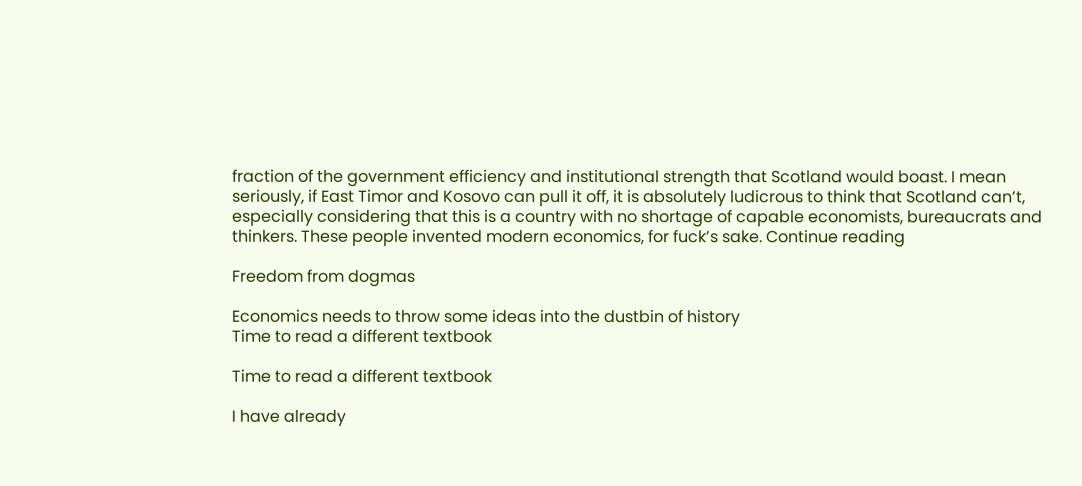fraction of the government efficiency and institutional strength that Scotland would boast. I mean seriously, if East Timor and Kosovo can pull it off, it is absolutely ludicrous to think that Scotland can’t, especially considering that this is a country with no shortage of capable economists, bureaucrats and thinkers. These people invented modern economics, for fuck’s sake. Continue reading

Freedom from dogmas

Economics needs to throw some ideas into the dustbin of history
Time to read a different textbook

Time to read a different textbook

I have already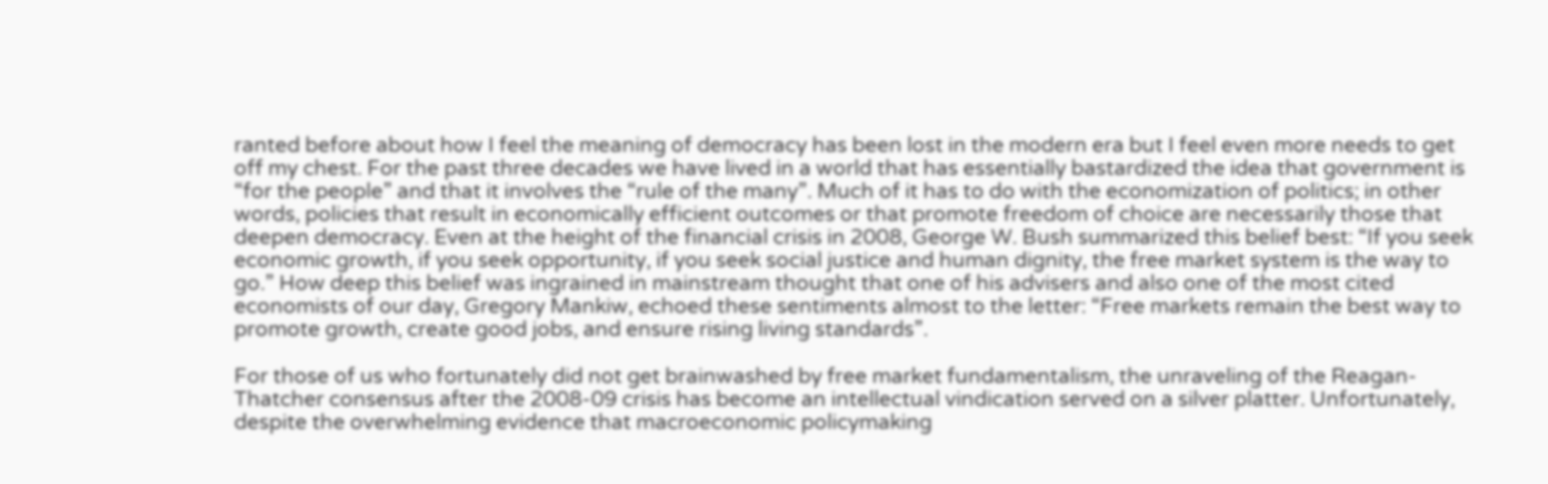ranted before about how I feel the meaning of democracy has been lost in the modern era but I feel even more needs to get off my chest. For the past three decades we have lived in a world that has essentially bastardized the idea that government is “for the people” and that it involves the “rule of the many”. Much of it has to do with the economization of politics; in other words, policies that result in economically efficient outcomes or that promote freedom of choice are necessarily those that deepen democracy. Even at the height of the financial crisis in 2008, George W. Bush summarized this belief best: “If you seek economic growth, if you seek opportunity, if you seek social justice and human dignity, the free market system is the way to go.” How deep this belief was ingrained in mainstream thought that one of his advisers and also one of the most cited economists of our day, Gregory Mankiw, echoed these sentiments almost to the letter: “Free markets remain the best way to promote growth, create good jobs, and ensure rising living standards”.

For those of us who fortunately did not get brainwashed by free market fundamentalism, the unraveling of the Reagan-Thatcher consensus after the 2008-09 crisis has become an intellectual vindication served on a silver platter. Unfortunately, despite the overwhelming evidence that macroeconomic policymaking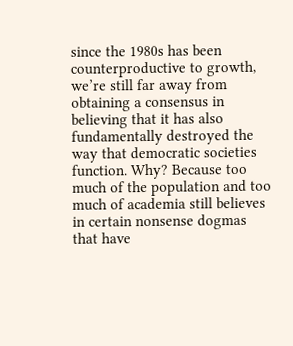since the 1980s has been counterproductive to growth, we’re still far away from obtaining a consensus in believing that it has also fundamentally destroyed the way that democratic societies function. Why? Because too much of the population and too much of academia still believes in certain nonsense dogmas that have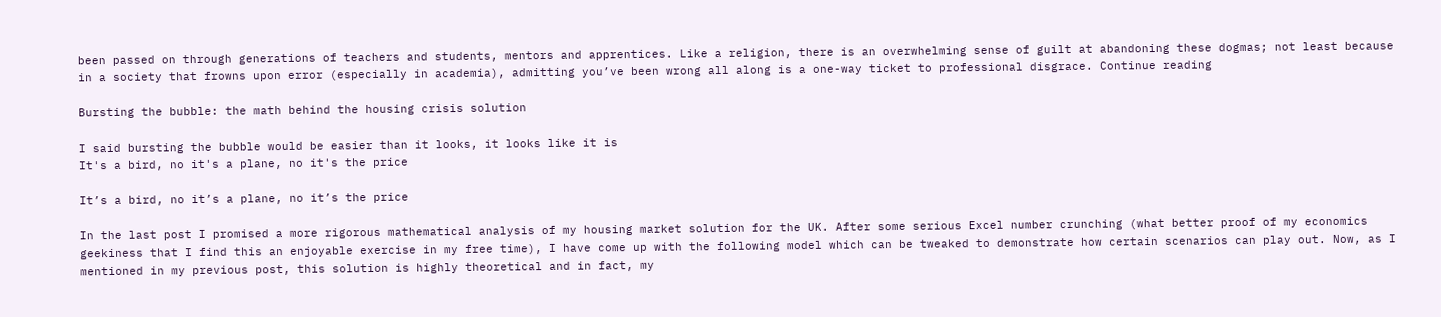been passed on through generations of teachers and students, mentors and apprentices. Like a religion, there is an overwhelming sense of guilt at abandoning these dogmas; not least because in a society that frowns upon error (especially in academia), admitting you’ve been wrong all along is a one-way ticket to professional disgrace. Continue reading

Bursting the bubble: the math behind the housing crisis solution

I said bursting the bubble would be easier than it looks, it looks like it is
It's a bird, no it's a plane, no it's the price

It’s a bird, no it’s a plane, no it’s the price

In the last post I promised a more rigorous mathematical analysis of my housing market solution for the UK. After some serious Excel number crunching (what better proof of my economics geekiness that I find this an enjoyable exercise in my free time), I have come up with the following model which can be tweaked to demonstrate how certain scenarios can play out. Now, as I mentioned in my previous post, this solution is highly theoretical and in fact, my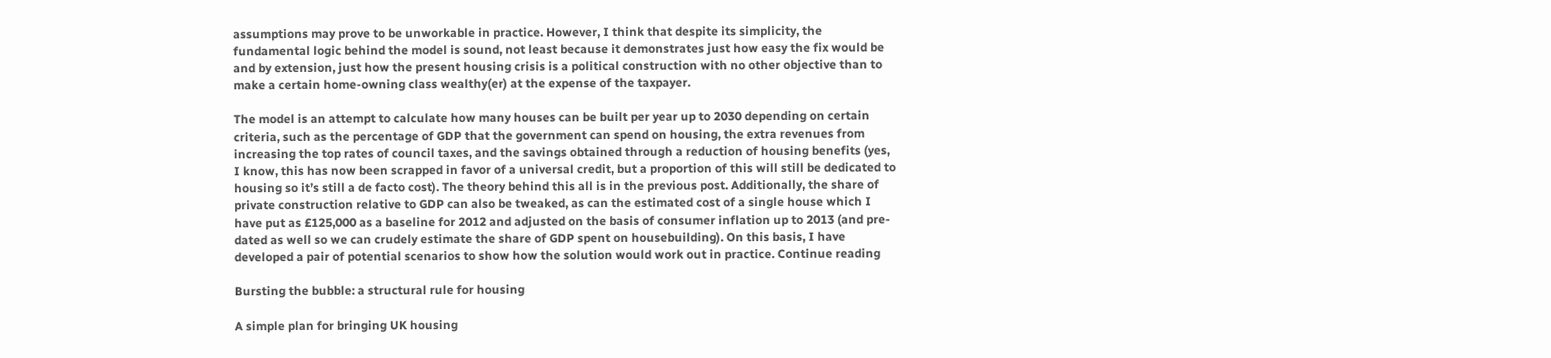assumptions may prove to be unworkable in practice. However, I think that despite its simplicity, the fundamental logic behind the model is sound, not least because it demonstrates just how easy the fix would be and by extension, just how the present housing crisis is a political construction with no other objective than to make a certain home-owning class wealthy(er) at the expense of the taxpayer.

The model is an attempt to calculate how many houses can be built per year up to 2030 depending on certain criteria, such as the percentage of GDP that the government can spend on housing, the extra revenues from increasing the top rates of council taxes, and the savings obtained through a reduction of housing benefits (yes, I know, this has now been scrapped in favor of a universal credit, but a proportion of this will still be dedicated to housing so it’s still a de facto cost). The theory behind this all is in the previous post. Additionally, the share of private construction relative to GDP can also be tweaked, as can the estimated cost of a single house which I have put as £125,000 as a baseline for 2012 and adjusted on the basis of consumer inflation up to 2013 (and pre-dated as well so we can crudely estimate the share of GDP spent on housebuilding). On this basis, I have developed a pair of potential scenarios to show how the solution would work out in practice. Continue reading

Bursting the bubble: a structural rule for housing

A simple plan for bringing UK housing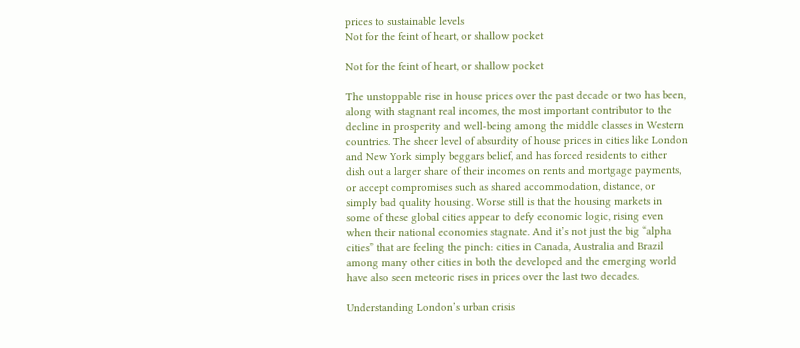prices to sustainable levels
Not for the feint of heart, or shallow pocket

Not for the feint of heart, or shallow pocket

The unstoppable rise in house prices over the past decade or two has been, along with stagnant real incomes, the most important contributor to the decline in prosperity and well-being among the middle classes in Western countries. The sheer level of absurdity of house prices in cities like London and New York simply beggars belief, and has forced residents to either dish out a larger share of their incomes on rents and mortgage payments, or accept compromises such as shared accommodation, distance, or simply bad quality housing. Worse still is that the housing markets in some of these global cities appear to defy economic logic, rising even when their national economies stagnate. And it’s not just the big “alpha cities” that are feeling the pinch: cities in Canada, Australia and Brazil among many other cities in both the developed and the emerging world have also seen meteoric rises in prices over the last two decades.

Understanding London’s urban crisis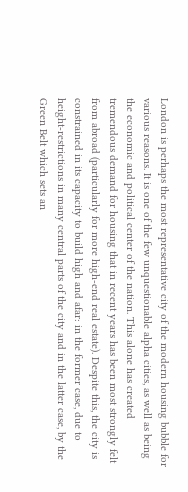London is perhaps the most representative city of the modern housing bubble for various reasons. It is one of the few unquestionable alpha cities, as well as being the economic and political center of the nation. This alone has created tremendous demand for housing that in recent years has been most strongly felt from abroad (particularly for more high-end real estate). Despite this, the city is constrained in its capacity to build high and afar: in the former case, due to height-restrictions in many central parts of the city and in the latter case, by the Green Belt which sets an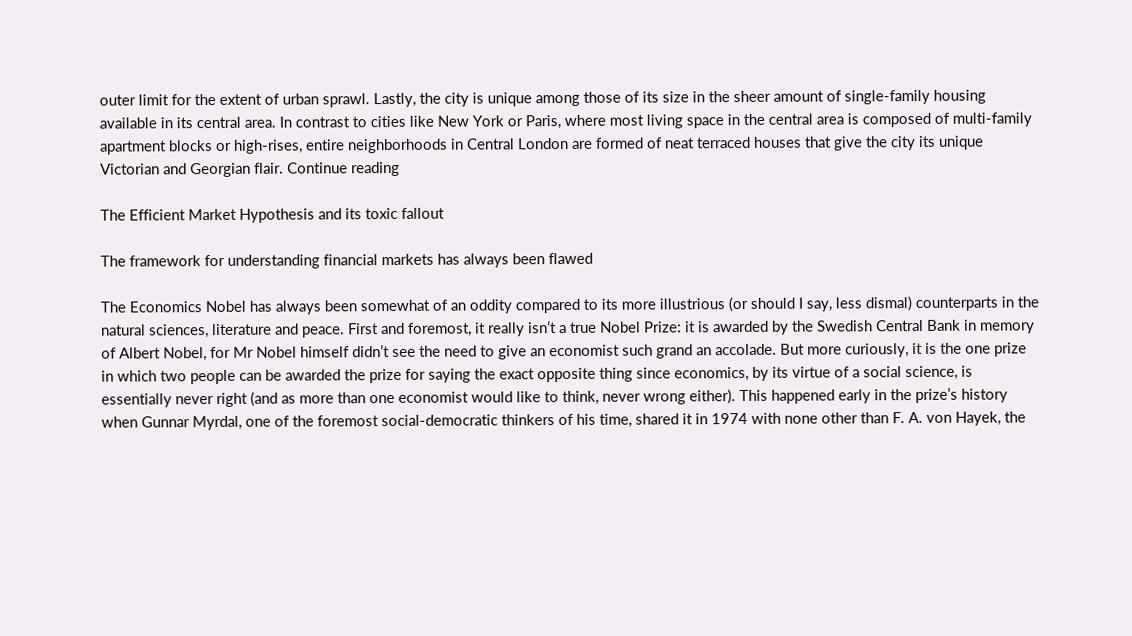outer limit for the extent of urban sprawl. Lastly, the city is unique among those of its size in the sheer amount of single-family housing available in its central area. In contrast to cities like New York or Paris, where most living space in the central area is composed of multi-family apartment blocks or high-rises, entire neighborhoods in Central London are formed of neat terraced houses that give the city its unique Victorian and Georgian flair. Continue reading

The Efficient Market Hypothesis and its toxic fallout

The framework for understanding financial markets has always been flawed

The Economics Nobel has always been somewhat of an oddity compared to its more illustrious (or should I say, less dismal) counterparts in the natural sciences, literature and peace. First and foremost, it really isn’t a true Nobel Prize: it is awarded by the Swedish Central Bank in memory of Albert Nobel, for Mr Nobel himself didn’t see the need to give an economist such grand an accolade. But more curiously, it is the one prize in which two people can be awarded the prize for saying the exact opposite thing since economics, by its virtue of a social science, is essentially never right (and as more than one economist would like to think, never wrong either). This happened early in the prize’s history when Gunnar Myrdal, one of the foremost social-democratic thinkers of his time, shared it in 1974 with none other than F. A. von Hayek, the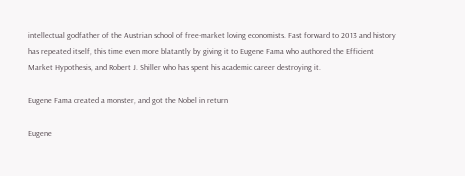intellectual godfather of the Austrian school of free-market loving economists. Fast forward to 2013 and history has repeated itself, this time even more blatantly by giving it to Eugene Fama who authored the Efficient Market Hypothesis, and Robert J. Shiller who has spent his academic career destroying it.

Eugene Fama created a monster, and got the Nobel in return

Eugene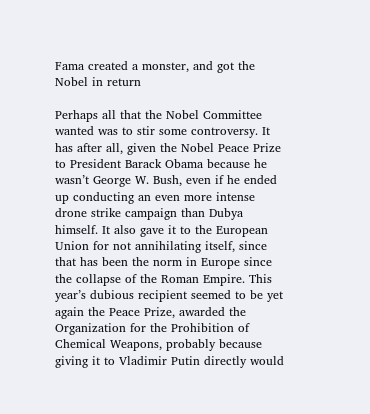Fama created a monster, and got the Nobel in return

Perhaps all that the Nobel Committee wanted was to stir some controversy. It has after all, given the Nobel Peace Prize to President Barack Obama because he wasn’t George W. Bush, even if he ended up conducting an even more intense drone strike campaign than Dubya himself. It also gave it to the European Union for not annihilating itself, since that has been the norm in Europe since the collapse of the Roman Empire. This year’s dubious recipient seemed to be yet again the Peace Prize, awarded the Organization for the Prohibition of Chemical Weapons, probably because giving it to Vladimir Putin directly would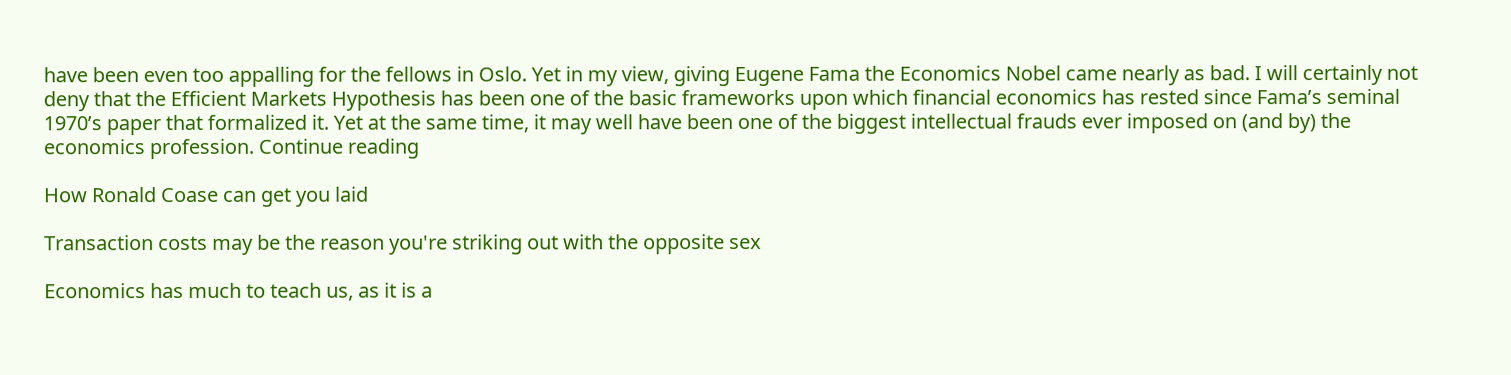have been even too appalling for the fellows in Oslo. Yet in my view, giving Eugene Fama the Economics Nobel came nearly as bad. I will certainly not deny that the Efficient Markets Hypothesis has been one of the basic frameworks upon which financial economics has rested since Fama’s seminal 1970’s paper that formalized it. Yet at the same time, it may well have been one of the biggest intellectual frauds ever imposed on (and by) the economics profession. Continue reading

How Ronald Coase can get you laid

Transaction costs may be the reason you're striking out with the opposite sex

Economics has much to teach us, as it is a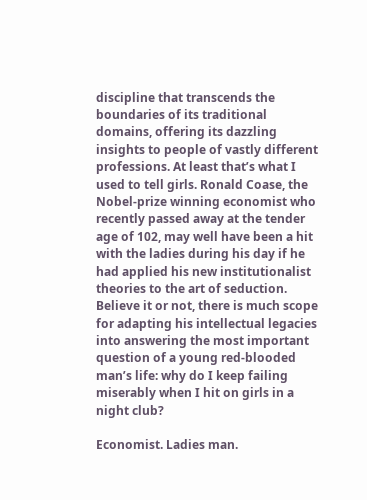discipline that transcends the boundaries of its traditional domains, offering its dazzling insights to people of vastly different professions. At least that’s what I used to tell girls. Ronald Coase, the Nobel-prize winning economist who recently passed away at the tender age of 102, may well have been a hit with the ladies during his day if he had applied his new institutionalist theories to the art of seduction. Believe it or not, there is much scope for adapting his intellectual legacies into answering the most important question of a young red-blooded man’s life: why do I keep failing miserably when I hit on girls in a night club?

Economist. Ladies man.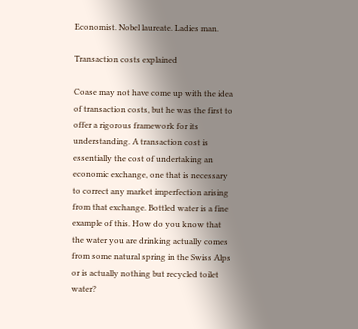Economist. Nobel laureate. Ladies man.

Transaction costs explained

Coase may not have come up with the idea of transaction costs, but he was the first to offer a rigorous framework for its understanding. A transaction cost is essentially the cost of undertaking an economic exchange, one that is necessary to correct any market imperfection arising from that exchange. Bottled water is a fine example of this. How do you know that the water you are drinking actually comes from some natural spring in the Swiss Alps or is actually nothing but recycled toilet water?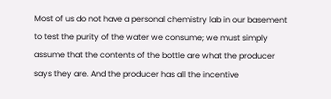Most of us do not have a personal chemistry lab in our basement to test the purity of the water we consume; we must simply assume that the contents of the bottle are what the producer says they are. And the producer has all the incentive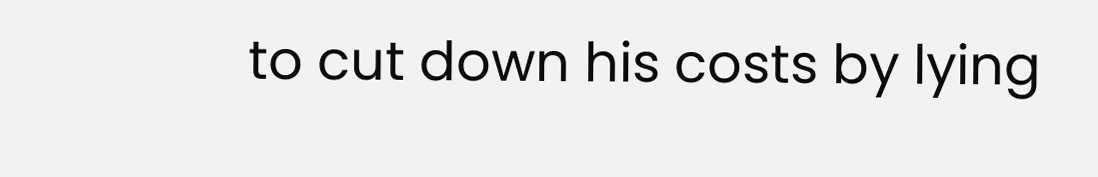to cut down his costs by lying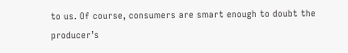to us. Of course, consumers are smart enough to doubt the producer’s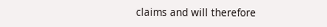claims and will therefore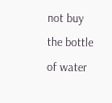not buy the bottle of water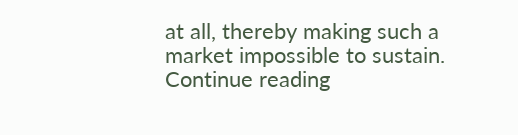at all, thereby making such a market impossible to sustain. Continue reading